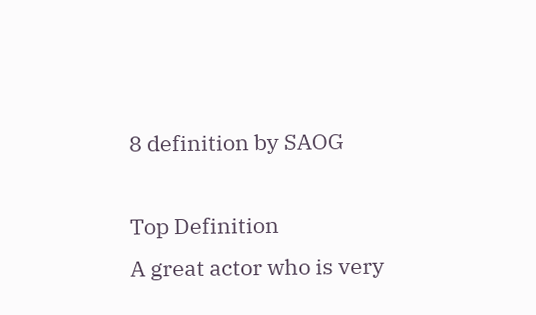8 definition by SAOG

Top Definition
A great actor who is very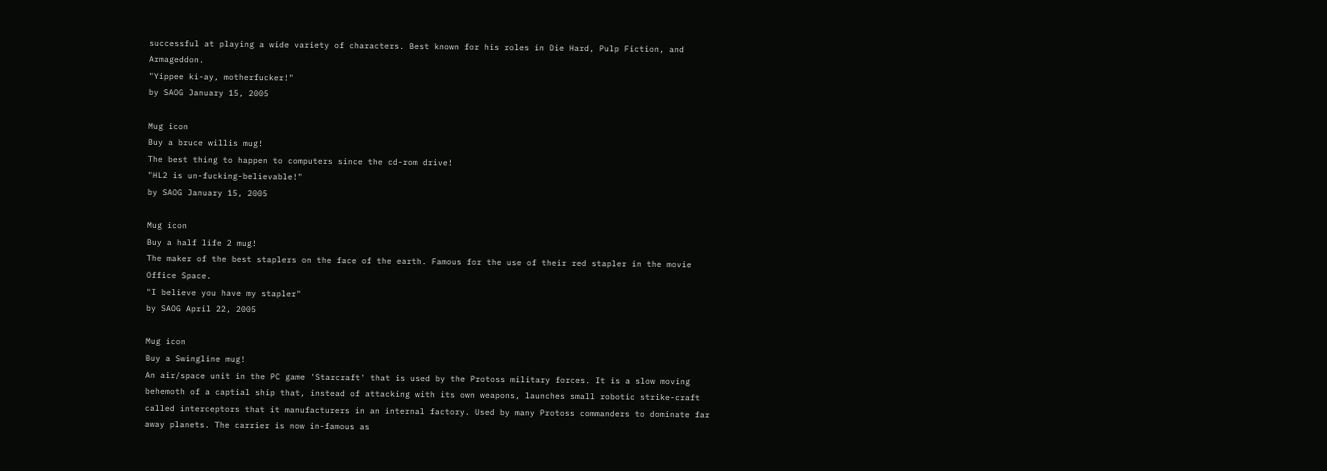successful at playing a wide variety of characters. Best known for his roles in Die Hard, Pulp Fiction, and Armageddon.
"Yippee ki-ay, motherfucker!"
by SAOG January 15, 2005

Mug icon
Buy a bruce willis mug!
The best thing to happen to computers since the cd-rom drive!
"HL2 is un-fucking-believable!"
by SAOG January 15, 2005

Mug icon
Buy a half life 2 mug!
The maker of the best staplers on the face of the earth. Famous for the use of their red stapler in the movie Office Space.
"I believe you have my stapler"
by SAOG April 22, 2005

Mug icon
Buy a Swingline mug!
An air/space unit in the PC game 'Starcraft' that is used by the Protoss military forces. It is a slow moving behemoth of a captial ship that, instead of attacking with its own weapons, launches small robotic strike-craft called interceptors that it manufacturers in an internal factory. Used by many Protoss commanders to dominate far away planets. The carrier is now in-famous as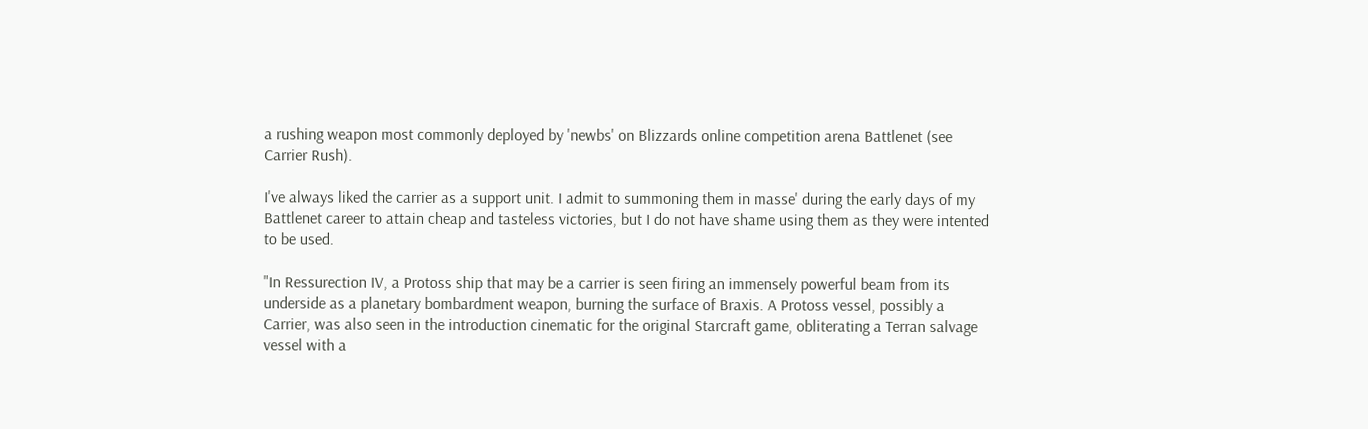a rushing weapon most commonly deployed by 'newbs' on Blizzards online competition arena Battlenet (see Carrier Rush).

I've always liked the carrier as a support unit. I admit to summoning them in masse' during the early days of my Battlenet career to attain cheap and tasteless victories, but I do not have shame using them as they were intented to be used.

"In Ressurection IV, a Protoss ship that may be a carrier is seen firing an immensely powerful beam from its underside as a planetary bombardment weapon, burning the surface of Braxis. A Protoss vessel, possibly a Carrier, was also seen in the introduction cinematic for the original Starcraft game, obliterating a Terran salvage vessel with a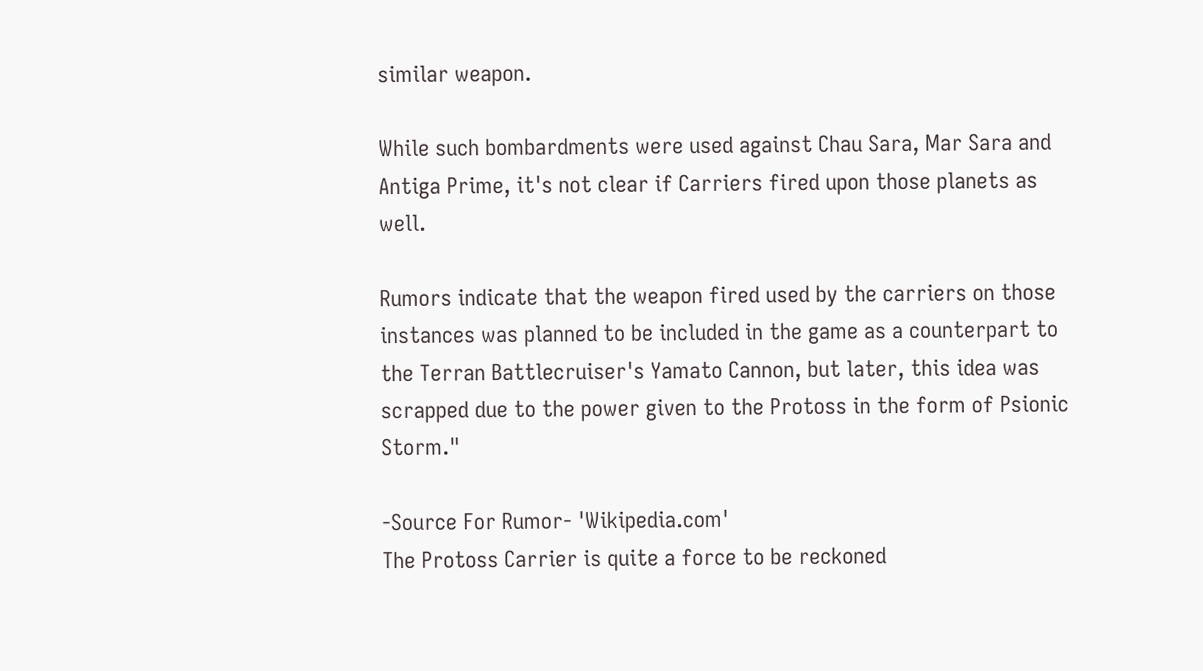similar weapon.

While such bombardments were used against Chau Sara, Mar Sara and Antiga Prime, it's not clear if Carriers fired upon those planets as well.

Rumors indicate that the weapon fired used by the carriers on those instances was planned to be included in the game as a counterpart to the Terran Battlecruiser's Yamato Cannon, but later, this idea was scrapped due to the power given to the Protoss in the form of Psionic Storm."

-Source For Rumor- 'Wikipedia.com'
The Protoss Carrier is quite a force to be reckoned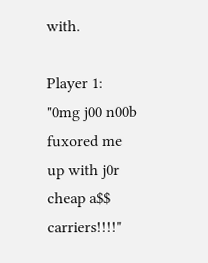with.

Player 1: "0mg j00 n00b fuxored me up with j0r cheap a$$ carriers!!!!"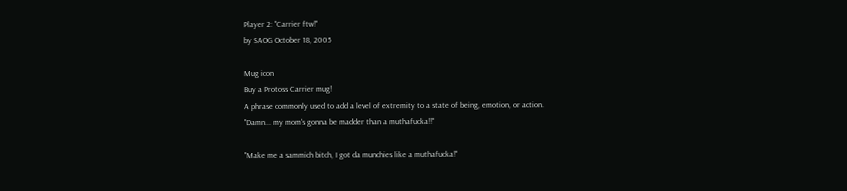Player 2: "Carrier ftw!"
by SAOG October 18, 2005

Mug icon
Buy a Protoss Carrier mug!
A phrase commonly used to add a level of extremity to a state of being, emotion, or action.
"Damn... my mom's gonna be madder than a muthafucka!!"

"Make me a sammich bitch, I got da munchies like a muthafucka!"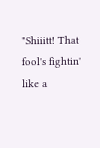"Shiiitt! That fool's fightin' like a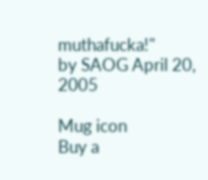muthafucka!"
by SAOG April 20, 2005

Mug icon
Buy a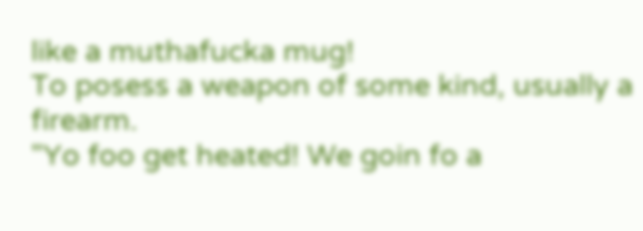like a muthafucka mug!
To posess a weapon of some kind, usually a firearm.
"Yo foo get heated! We goin fo a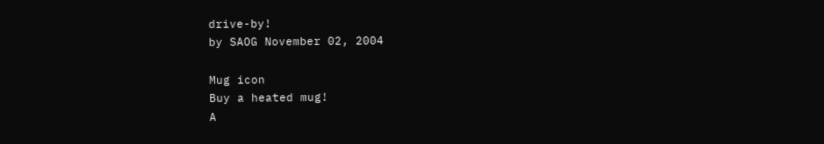drive-by!
by SAOG November 02, 2004

Mug icon
Buy a heated mug!
A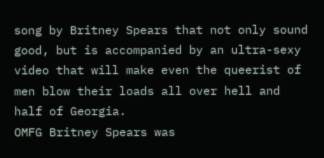song by Britney Spears that not only sound good, but is accompanied by an ultra-sexy video that will make even the queerist of men blow their loads all over hell and half of Georgia.
OMFG Britney Spears was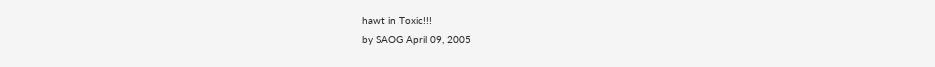hawt in Toxic!!!
by SAOG April 09, 2005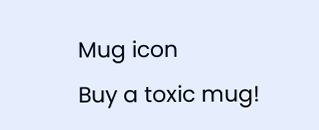Mug icon
Buy a toxic mug!